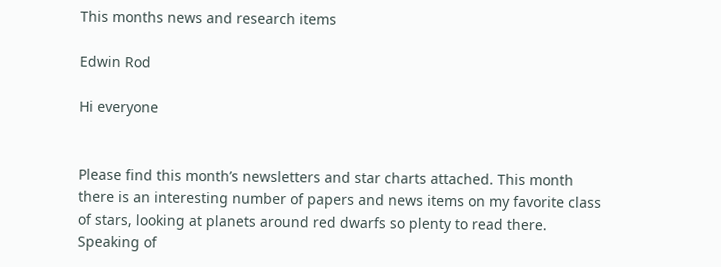This months news and research items

Edwin Rod

Hi everyone


Please find this month’s newsletters and star charts attached. This month there is an interesting number of papers and news items on my favorite class of stars, looking at planets around red dwarfs so plenty to read there. Speaking of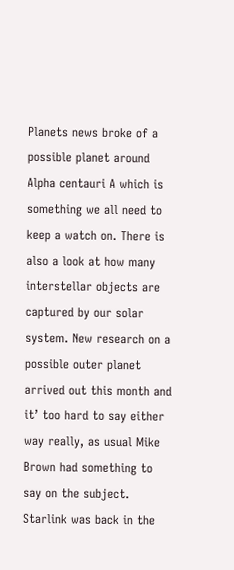Planets news broke of a possible planet around Alpha centauri A which is something we all need to keep a watch on. There is also a look at how many interstellar objects are captured by our solar system. New research on a possible outer planet arrived out this month and it’ too hard to say either way really, as usual Mike Brown had something to say on the subject. Starlink was back in the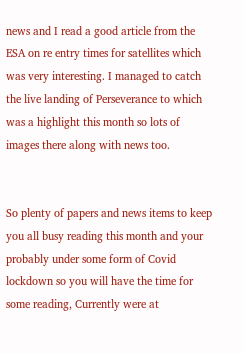news and I read a good article from the ESA on re entry times for satellites which was very interesting. I managed to catch the live landing of Perseverance to which was a highlight this month so lots of images there along with news too.


So plenty of papers and news items to keep you all busy reading this month and your probably under some form of Covid lockdown so you will have the time for some reading, Currently were at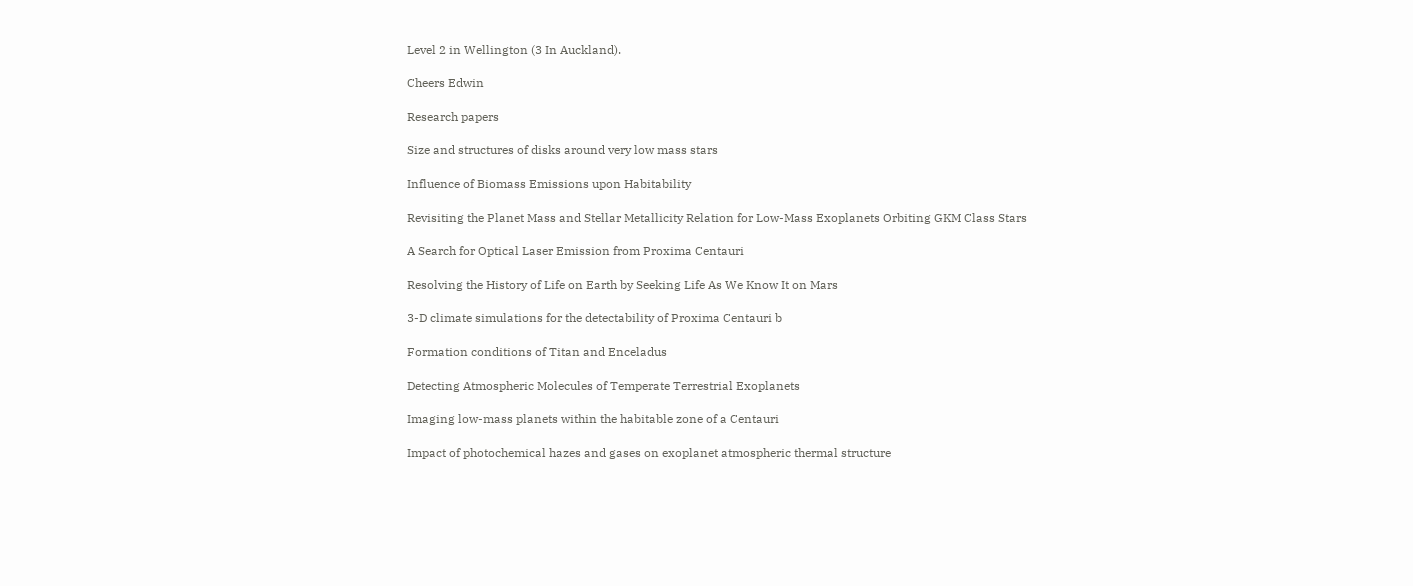Level 2 in Wellington (3 In Auckland).

Cheers Edwin

Research papers

Size and structures of disks around very low mass stars

Influence of Biomass Emissions upon Habitability

Revisiting the Planet Mass and Stellar Metallicity Relation for Low-Mass Exoplanets Orbiting GKM Class Stars

A Search for Optical Laser Emission from Proxima Centauri

Resolving the History of Life on Earth by Seeking Life As We Know It on Mars

3-D climate simulations for the detectability of Proxima Centauri b

Formation conditions of Titan and Enceladus

Detecting Atmospheric Molecules of Temperate Terrestrial Exoplanets

Imaging low-mass planets within the habitable zone of a Centauri

Impact of photochemical hazes and gases on exoplanet atmospheric thermal structure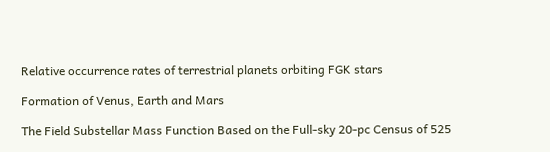Relative occurrence rates of terrestrial planets orbiting FGK stars

Formation of Venus, Earth and Mars

The Field Substellar Mass Function Based on the Full-sky 20-pc Census of 525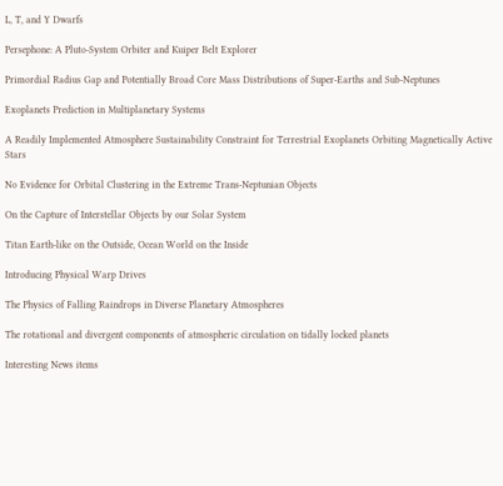L, T, and Y Dwarfs

Persephone: A Pluto-System Orbiter and Kuiper Belt Explorer

Primordial Radius Gap and Potentially Broad Core Mass Distributions of Super-Earths and Sub-Neptunes

Exoplanets Prediction in Multiplanetary Systems

A Readily Implemented Atmosphere Sustainability Constraint for Terrestrial Exoplanets Orbiting Magnetically Active Stars

No Evidence for Orbital Clustering in the Extreme Trans-Neptunian Objects

On the Capture of Interstellar Objects by our Solar System

Titan Earth-like on the Outside, Ocean World on the Inside

Introducing Physical Warp Drives

The Physics of Falling Raindrops in Diverse Planetary Atmospheres

The rotational and divergent components of atmospheric circulation on tidally locked planets

Interesting News items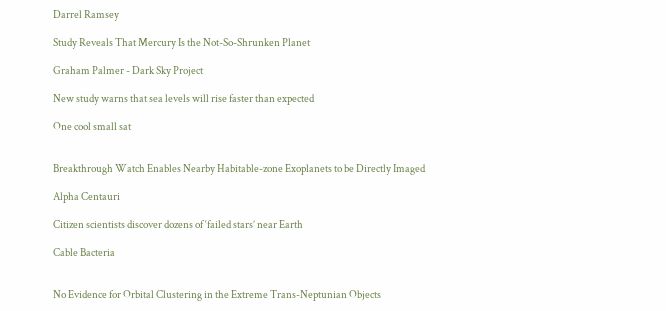Darrel Ramsey

Study Reveals That Mercury Is the Not-So-Shrunken Planet

Graham Palmer - Dark Sky Project

New study warns that sea levels will rise faster than expected

One cool small sat


Breakthrough Watch Enables Nearby Habitable-zone Exoplanets to be Directly Imaged

Alpha Centauri

Citizen scientists discover dozens of ‘failed stars’ near Earth

Cable Bacteria


No Evidence for Orbital Clustering in the Extreme Trans-Neptunian Objects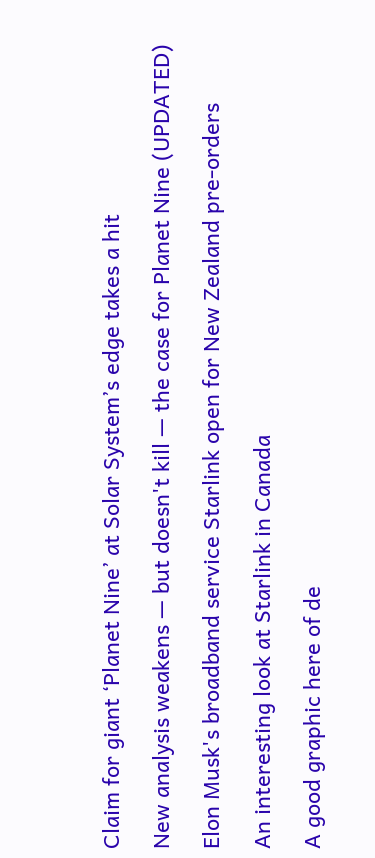Claim for giant ‘Planet Nine’ at Solar System’s edge takes a hit

New analysis weakens — but doesn't kill — the case for Planet Nine (UPDATED)

Elon Musk's broadband service Starlink open for New Zealand pre-orders

An interesting look at Starlink in Canada

A good graphic here of de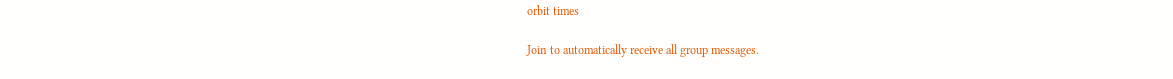orbit times

Join to automatically receive all group messages.